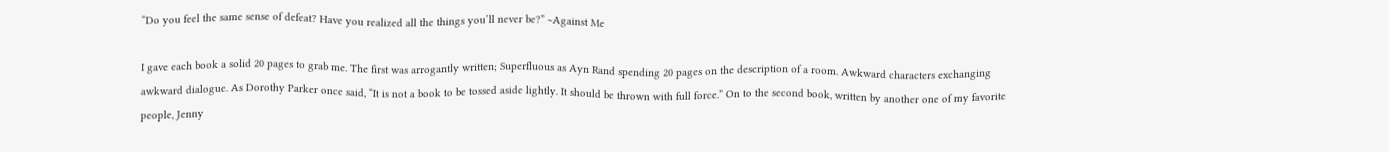“Do you feel the same sense of defeat? Have you realized all the things you’ll never be?” ~Against Me

I gave each book a solid 20 pages to grab me. The first was arrogantly written; Superfluous as Ayn Rand spending 20 pages on the description of a room. Awkward characters exchanging awkward dialogue. As Dorothy Parker once said, “It is not a book to be tossed aside lightly. It should be thrown with full force.” On to the second book, written by another one of my favorite people, Jenny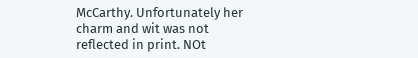McCarthy. Unfortunately her charm and wit was not reflected in print. NOt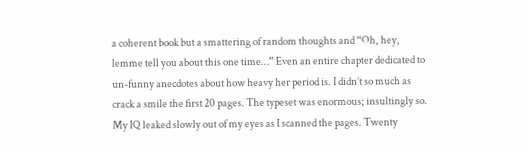a coherent book but a smattering of random thoughts and “Oh, hey, lemme tell you about this one time…” Even an entire chapter dedicated to un-funny anecdotes about how heavy her period is. I didn’t so much as crack a smile the first 20 pages. The typeset was enormous; insultingly so. My IQ leaked slowly out of my eyes as I scanned the pages. Twenty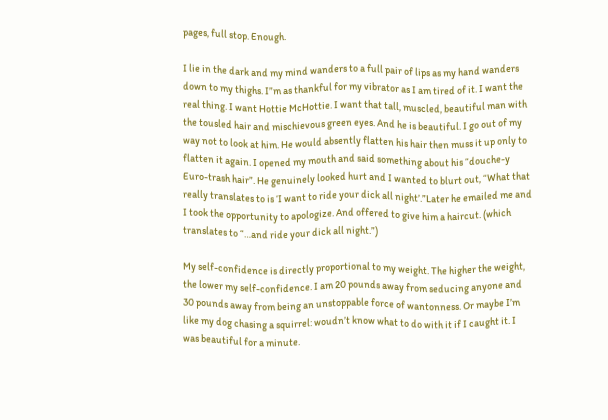pages, full stop. Enough.

I lie in the dark and my mind wanders to a full pair of lips as my hand wanders down to my thighs. I”m as thankful for my vibrator as I am tired of it. I want the real thing. I want Hottie McHottie. I want that tall, muscled, beautiful man with the tousled hair and mischievous green eyes. And he is beautiful. I go out of my way not to look at him. He would absently flatten his hair then muss it up only to flatten it again. I opened my mouth and said something about his “douche-y Euro-trash hair”. He genuinely looked hurt and I wanted to blurt out, “What that really translates to is ‘I want to ride your dick all night’.”Later he emailed me and I took the opportunity to apologize. And offered to give him a haircut. (which translates to “…and ride your dick all night.”)

My self-confidence is directly proportional to my weight. The higher the weight, the lower my self-confidence. I am 20 pounds away from seducing anyone and 30 pounds away from being an unstoppable force of wantonness. Or maybe I’m like my dog chasing a squirrel: woudn’t know what to do with it if I caught it. I was beautiful for a minute.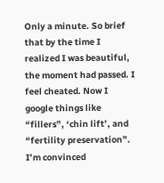Only a minute. So brief that by the time I realized I was beautiful, the moment had passed. I feel cheated. Now I google things like “fillers”, ‘chin lift’, and “fertility preservation”. I’m convinced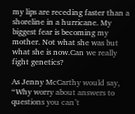my lips are receding faster than a shoreline in a hurricane. My biggest fear is becoming my mother. Not what she was but what she is now.Can we really fight genetics?

As Jenny McCarthy would say, “Why worry about answers to questions you can’t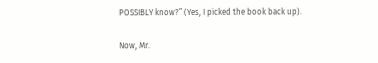POSSIBLY know?” (Yes, I picked the book back up).

Now, Mr.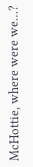McHottie, where were we…?